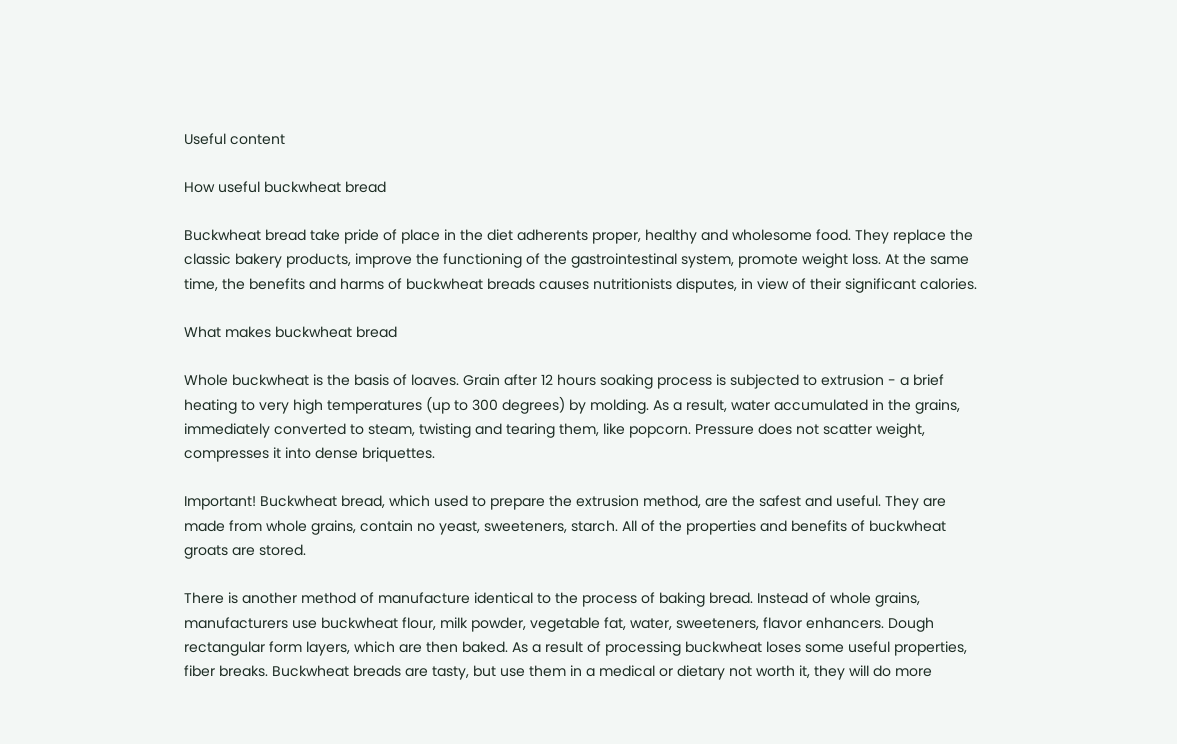Useful content

How useful buckwheat bread

Buckwheat bread take pride of place in the diet adherents proper, healthy and wholesome food. They replace the classic bakery products, improve the functioning of the gastrointestinal system, promote weight loss. At the same time, the benefits and harms of buckwheat breads causes nutritionists disputes, in view of their significant calories.

What makes buckwheat bread

Whole buckwheat is the basis of loaves. Grain after 12 hours soaking process is subjected to extrusion - a brief heating to very high temperatures (up to 300 degrees) by molding. As a result, water accumulated in the grains, immediately converted to steam, twisting and tearing them, like popcorn. Pressure does not scatter weight, compresses it into dense briquettes.

Important! Buckwheat bread, which used to prepare the extrusion method, are the safest and useful. They are made from whole grains, contain no yeast, sweeteners, starch. All of the properties and benefits of buckwheat groats are stored.

There is another method of manufacture identical to the process of baking bread. Instead of whole grains, manufacturers use buckwheat flour, milk powder, vegetable fat, water, sweeteners, flavor enhancers. Dough rectangular form layers, which are then baked. As a result of processing buckwheat loses some useful properties, fiber breaks. Buckwheat breads are tasty, but use them in a medical or dietary not worth it, they will do more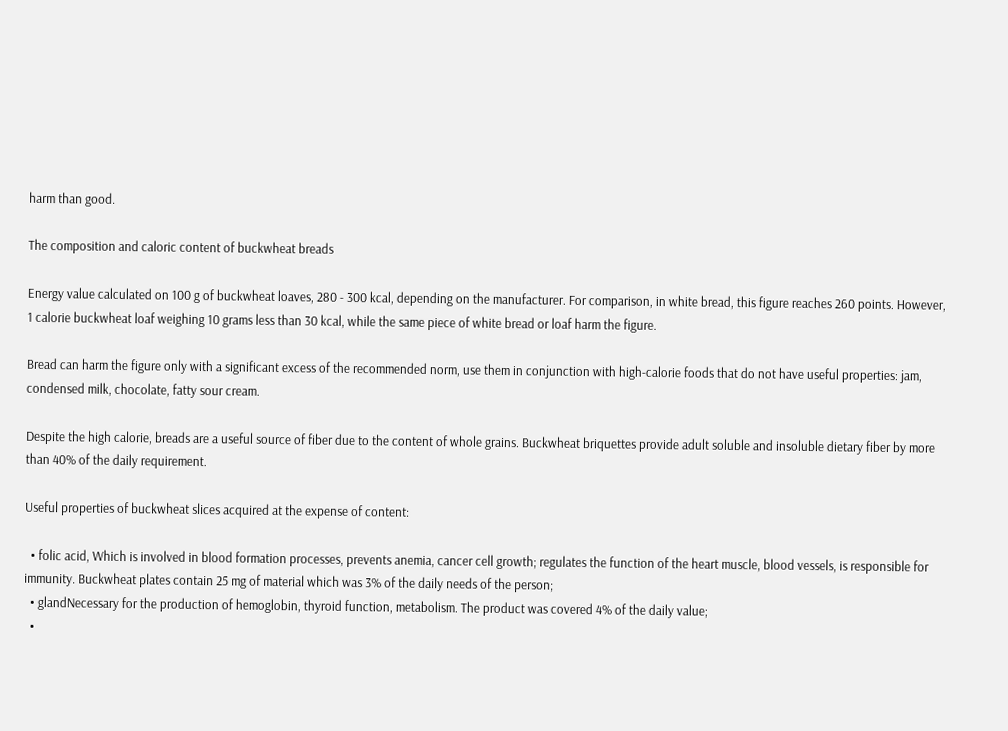harm than good.

The composition and caloric content of buckwheat breads

Energy value calculated on 100 g of buckwheat loaves, 280 - 300 kcal, depending on the manufacturer. For comparison, in white bread, this figure reaches 260 points. However, 1 calorie buckwheat loaf weighing 10 grams less than 30 kcal, while the same piece of white bread or loaf harm the figure.

Bread can harm the figure only with a significant excess of the recommended norm, use them in conjunction with high-calorie foods that do not have useful properties: jam, condensed milk, chocolate, fatty sour cream.

Despite the high calorie, breads are a useful source of fiber due to the content of whole grains. Buckwheat briquettes provide adult soluble and insoluble dietary fiber by more than 40% of the daily requirement.

Useful properties of buckwheat slices acquired at the expense of content:

  • folic acid, Which is involved in blood formation processes, prevents anemia, cancer cell growth; regulates the function of the heart muscle, blood vessels, is responsible for immunity. Buckwheat plates contain 25 mg of material which was 3% of the daily needs of the person;
  • glandNecessary for the production of hemoglobin, thyroid function, metabolism. The product was covered 4% of the daily value;
  •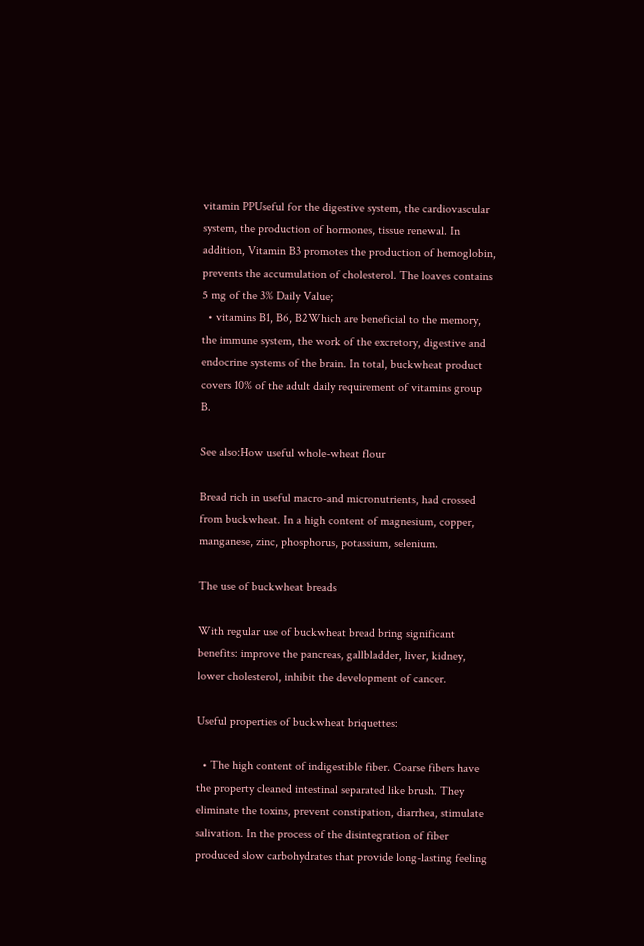vitamin PPUseful for the digestive system, the cardiovascular system, the production of hormones, tissue renewal. In addition, Vitamin B3 promotes the production of hemoglobin, prevents the accumulation of cholesterol. The loaves contains 5 mg of the 3% Daily Value;
  • vitamins B1, B6, B2Which are beneficial to the memory, the immune system, the work of the excretory, digestive and endocrine systems of the brain. In total, buckwheat product covers 10% of the adult daily requirement of vitamins group B.

See also:How useful whole-wheat flour

Bread rich in useful macro-and micronutrients, had crossed from buckwheat. In a high content of magnesium, copper, manganese, zinc, phosphorus, potassium, selenium.

The use of buckwheat breads

With regular use of buckwheat bread bring significant benefits: improve the pancreas, gallbladder, liver, kidney, lower cholesterol, inhibit the development of cancer.

Useful properties of buckwheat briquettes:

  • The high content of indigestible fiber. Coarse fibers have the property cleaned intestinal separated like brush. They eliminate the toxins, prevent constipation, diarrhea, stimulate salivation. In the process of the disintegration of fiber produced slow carbohydrates that provide long-lasting feeling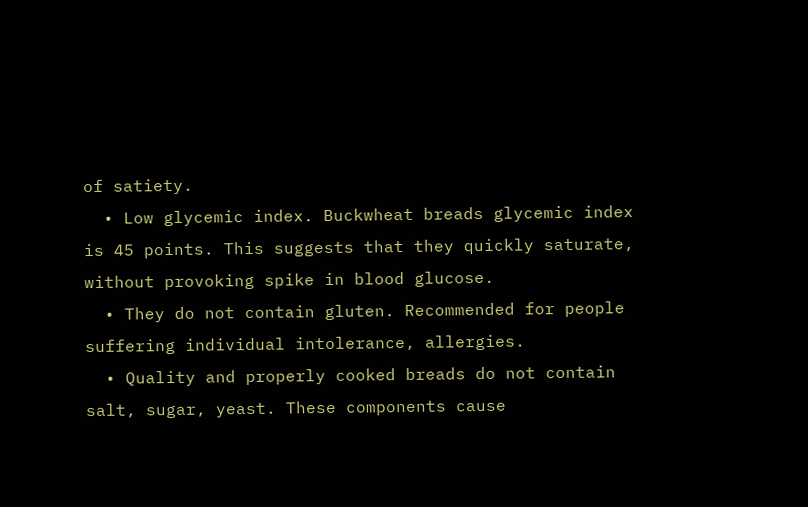of satiety.
  • Low glycemic index. Buckwheat breads glycemic index is 45 points. This suggests that they quickly saturate, without provoking spike in blood glucose.
  • They do not contain gluten. Recommended for people suffering individual intolerance, allergies.
  • Quality and properly cooked breads do not contain salt, sugar, yeast. These components cause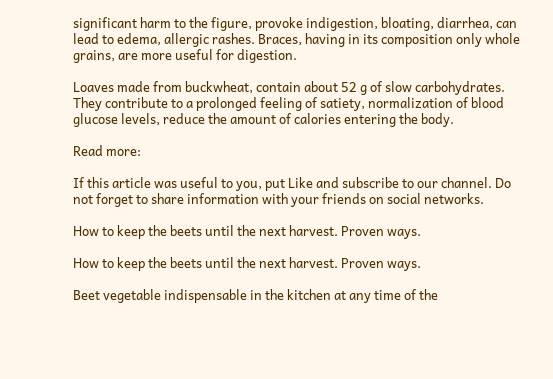significant harm to the figure, provoke indigestion, bloating, diarrhea, can lead to edema, allergic rashes. Braces, having in its composition only whole grains, are more useful for digestion.

Loaves made from buckwheat, contain about 52 g of slow carbohydrates. They contribute to a prolonged feeling of satiety, normalization of blood glucose levels, reduce the amount of calories entering the body.

Read more:

If this article was useful to you, put Like and subscribe to our channel. Do not forget to share information with your friends on social networks.

How to keep the beets until the next harvest. Proven ways.

How to keep the beets until the next harvest. Proven ways.

Beet vegetable indispensable in the kitchen at any time of the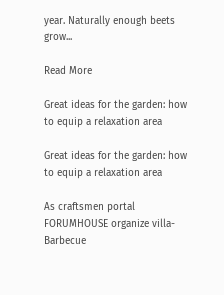year. Naturally enough beets grow...

Read More

Great ideas for the garden: how to equip a relaxation area

Great ideas for the garden: how to equip a relaxation area

As craftsmen portal FORUMHOUSE organize villa-Barbecue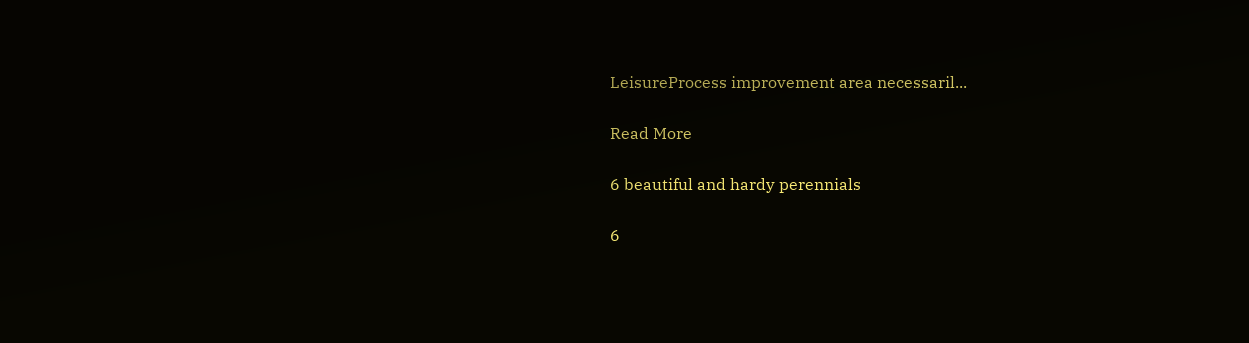LeisureProcess improvement area necessaril...

Read More

6 beautiful and hardy perennials

6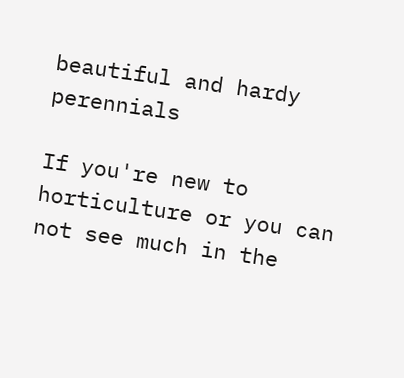beautiful and hardy perennials

If you're new to horticulture or you can not see much in the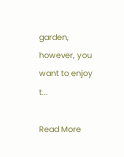garden, however, you want to enjoy t...

Read More